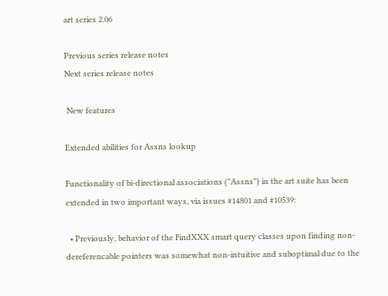art series 2.06

Previous series release notes
Next series release notes

 New features

Extended abilities for Assns lookup

Functionality of bi-directional associations ("Assns") in the art suite has been extended in two important ways, via issues #14801 and #10539:

  • Previously, behavior of the FindXXX smart query classes upon finding non-dereferencable pointers was somewhat non-intuitive and suboptimal due to the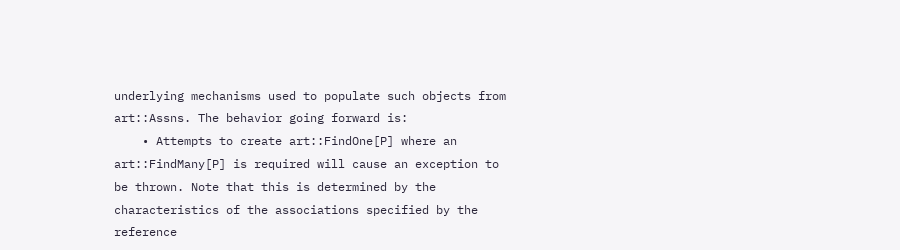underlying mechanisms used to populate such objects from art::Assns. The behavior going forward is:
    • Attempts to create art::FindOne[P] where an art::FindMany[P] is required will cause an exception to be thrown. Note that this is determined by the characteristics of the associations specified by the reference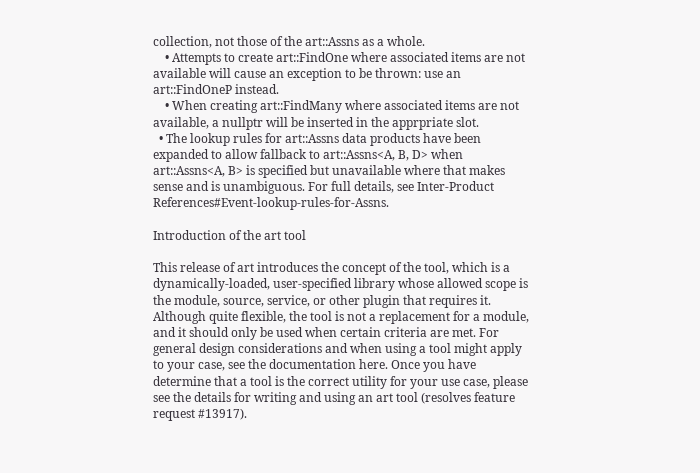collection, not those of the art::Assns as a whole.
    • Attempts to create art::FindOne where associated items are not available will cause an exception to be thrown: use an art::FindOneP instead.
    • When creating art::FindMany where associated items are not available, a nullptr will be inserted in the apprpriate slot.
  • The lookup rules for art::Assns data products have been expanded to allow fallback to art::Assns<A, B, D> when art::Assns<A, B> is specified but unavailable where that makes sense and is unambiguous. For full details, see Inter-Product References#Event-lookup-rules-for-Assns.

Introduction of the art tool

This release of art introduces the concept of the tool, which is a dynamically-loaded, user-specified library whose allowed scope is the module, source, service, or other plugin that requires it. Although quite flexible, the tool is not a replacement for a module, and it should only be used when certain criteria are met. For general design considerations and when using a tool might apply to your case, see the documentation here. Once you have determine that a tool is the correct utility for your use case, please see the details for writing and using an art tool (resolves feature request #13917).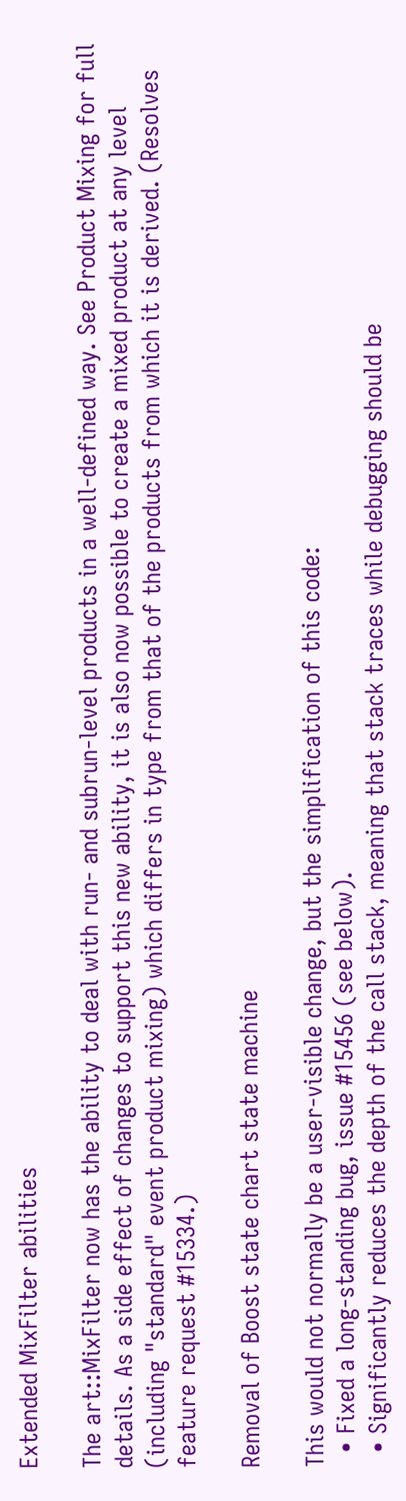Extended MixFilter abilities

The art::MixFilter now has the ability to deal with run- and subrun-level products in a well-defined way. See Product Mixing for full details. As a side effect of changes to support this new ability, it is also now possible to create a mixed product at any level (including "standard" event product mixing) which differs in type from that of the products from which it is derived. (Resolves feature request #15334.)

Removal of Boost state chart state machine

This would not normally be a user-visible change, but the simplification of this code:
  • Fixed a long-standing bug, issue #15456 (see below).
  • Significantly reduces the depth of the call stack, meaning that stack traces while debugging should be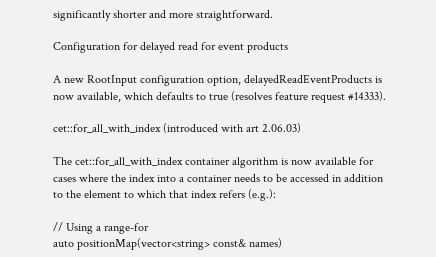significantly shorter and more straightforward.

Configuration for delayed read for event products

A new RootInput configuration option, delayedReadEventProducts is now available, which defaults to true (resolves feature request #14333).

cet::for_all_with_index (introduced with art 2.06.03)

The cet::for_all_with_index container algorithm is now available for cases where the index into a container needs to be accessed in addition to the element to which that index refers (e.g.):

// Using a range-for
auto positionMap(vector<string> const& names)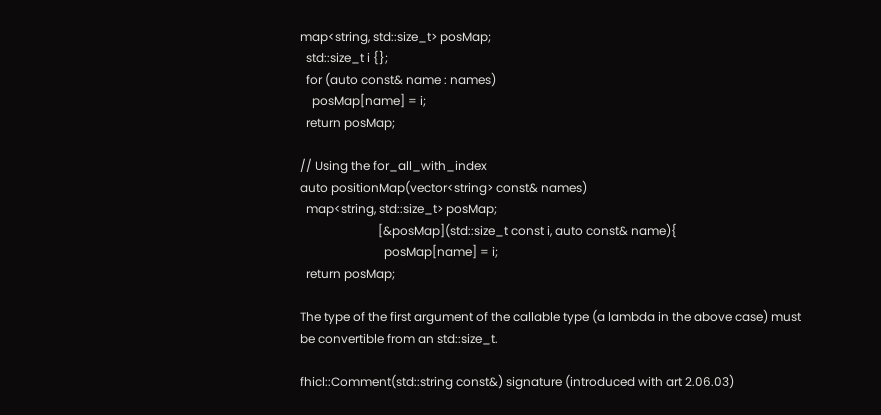map<string, std::size_t> posMap;
  std::size_t i {};
  for (auto const& name : names)
    posMap[name] = i;
  return posMap;

// Using the for_all_with_index
auto positionMap(vector<string> const& names)
  map<string, std::size_t> posMap;
                          [&posMap](std::size_t const i, auto const& name){
                            posMap[name] = i;
  return posMap;

The type of the first argument of the callable type (a lambda in the above case) must be convertible from an std::size_t.

fhicl::Comment(std::string const&) signature (introduced with art 2.06.03)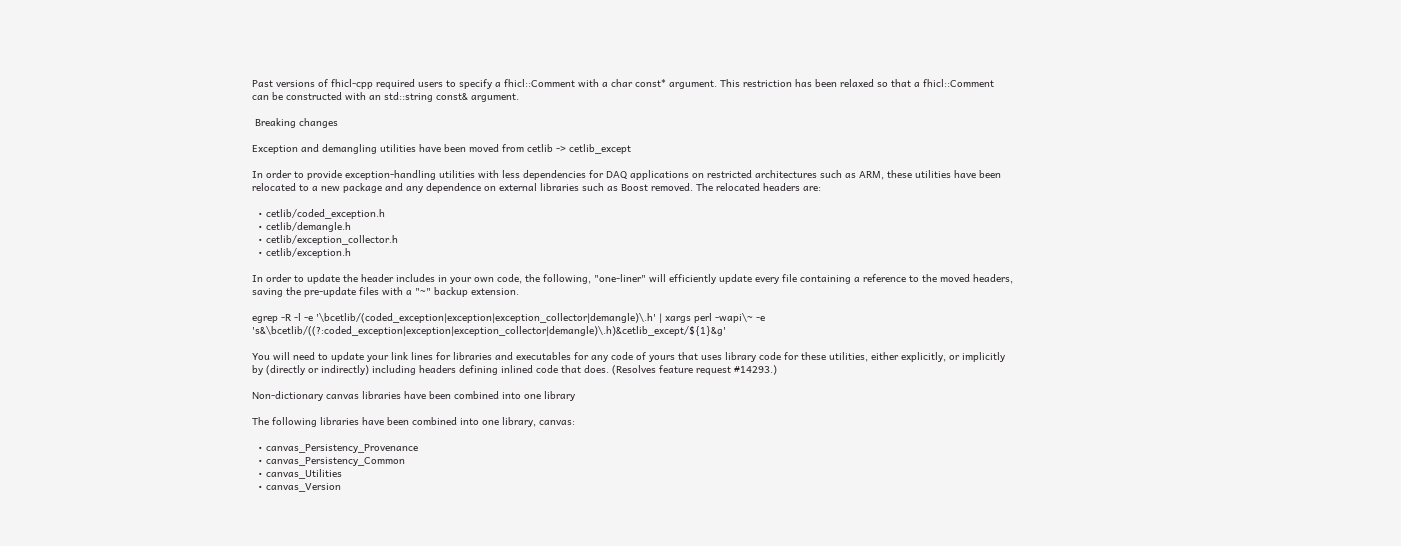Past versions of fhicl-cpp required users to specify a fhicl::Comment with a char const* argument. This restriction has been relaxed so that a fhicl::Comment can be constructed with an std::string const& argument.

 Breaking changes

Exception and demangling utilities have been moved from cetlib -> cetlib_except

In order to provide exception-handling utilities with less dependencies for DAQ applications on restricted architectures such as ARM, these utilities have been relocated to a new package and any dependence on external libraries such as Boost removed. The relocated headers are:

  • cetlib/coded_exception.h
  • cetlib/demangle.h
  • cetlib/exception_collector.h
  • cetlib/exception.h

In order to update the header includes in your own code, the following, "one-liner" will efficiently update every file containing a reference to the moved headers, saving the pre-update files with a "~" backup extension.

egrep -R -l -e '\bcetlib/(coded_exception|exception|exception_collector|demangle)\.h' | xargs perl -wapi\~ -e 's&\bcetlib/((?:coded_exception|exception|exception_collector|demangle)\.h)&cetlib_except/${1}&g'

You will need to update your link lines for libraries and executables for any code of yours that uses library code for these utilities, either explicitly, or implicitly by (directly or indirectly) including headers defining inlined code that does. (Resolves feature request #14293.)

Non-dictionary canvas libraries have been combined into one library

The following libraries have been combined into one library, canvas:

  • canvas_Persistency_Provenance
  • canvas_Persistency_Common
  • canvas_Utilities
  • canvas_Version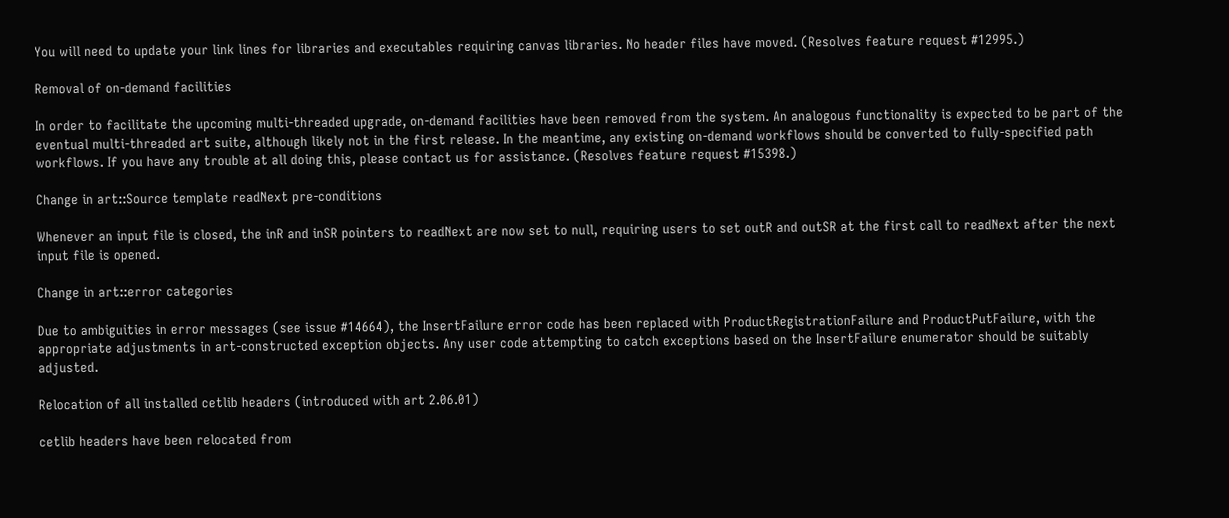You will need to update your link lines for libraries and executables requiring canvas libraries. No header files have moved. (Resolves feature request #12995.)

Removal of on-demand facilities

In order to facilitate the upcoming multi-threaded upgrade, on-demand facilities have been removed from the system. An analogous functionality is expected to be part of the eventual multi-threaded art suite, although likely not in the first release. In the meantime, any existing on-demand workflows should be converted to fully-specified path workflows. If you have any trouble at all doing this, please contact us for assistance. (Resolves feature request #15398.)

Change in art::Source template readNext pre-conditions

Whenever an input file is closed, the inR and inSR pointers to readNext are now set to null, requiring users to set outR and outSR at the first call to readNext after the next input file is opened.

Change in art::error categories

Due to ambiguities in error messages (see issue #14664), the InsertFailure error code has been replaced with ProductRegistrationFailure and ProductPutFailure, with the appropriate adjustments in art-constructed exception objects. Any user code attempting to catch exceptions based on the InsertFailure enumerator should be suitably adjusted.

Relocation of all installed cetlib headers (introduced with art 2.06.01)

cetlib headers have been relocated from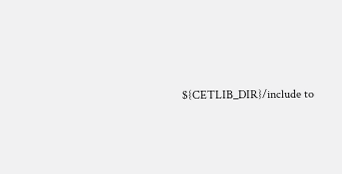${CETLIB_DIR}/include to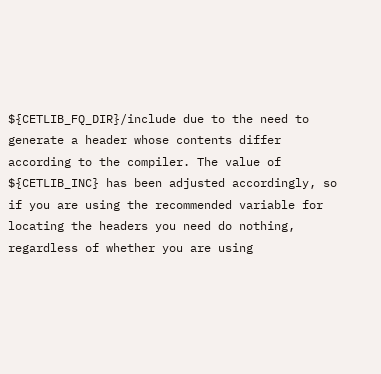${CETLIB_FQ_DIR}/include due to the need to generate a header whose contents differ according to the compiler. The value of ${CETLIB_INC} has been adjusted accordingly, so if you are using the recommended variable for locating the headers you need do nothing, regardless of whether you are using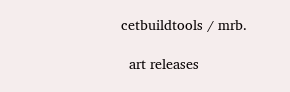cetbuildtools / mrb.

  art releases